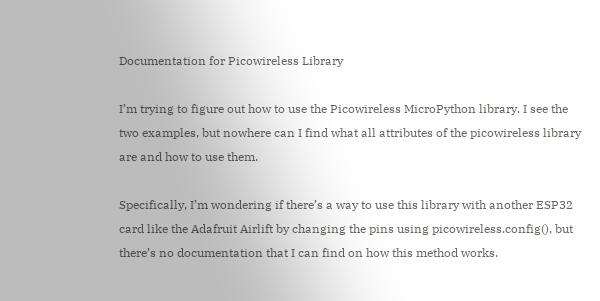Documentation for Picowireless Library

I’m trying to figure out how to use the Picowireless MicroPython library. I see the two examples, but nowhere can I find what all attributes of the picowireless library are and how to use them.

Specifically, I’m wondering if there’s a way to use this library with another ESP32 card like the Adafruit Airlift by changing the pins using picowireless.config(), but there’s no documentation that I can find on how this method works.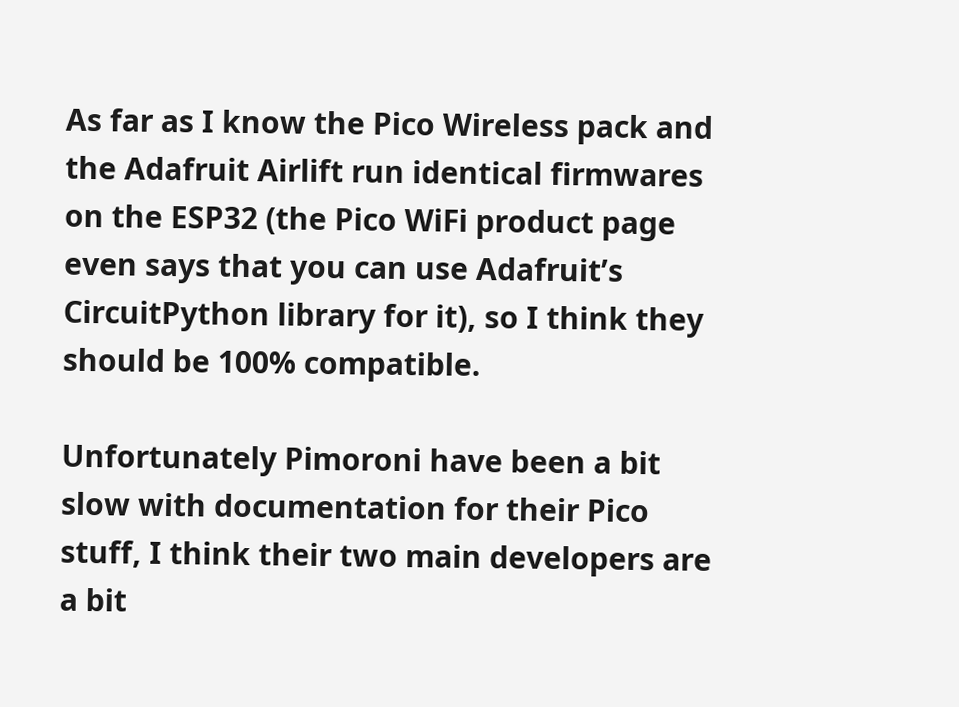As far as I know the Pico Wireless pack and the Adafruit Airlift run identical firmwares on the ESP32 (the Pico WiFi product page even says that you can use Adafruit’s CircuitPython library for it), so I think they should be 100% compatible.

Unfortunately Pimoroni have been a bit slow with documentation for their Pico stuff, I think their two main developers are a bit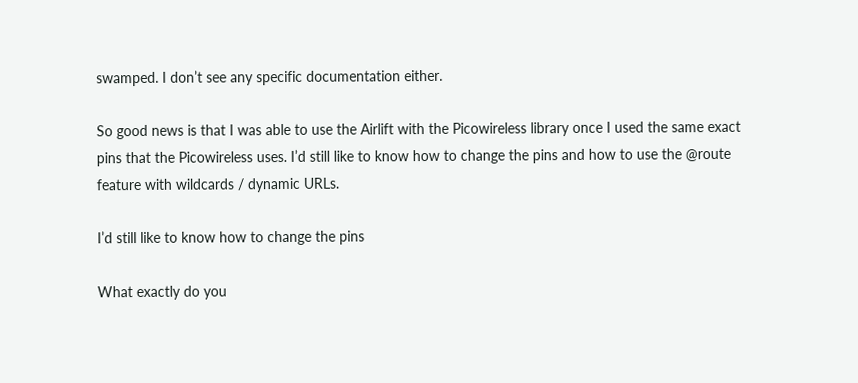swamped. I don’t see any specific documentation either.

So good news is that I was able to use the Airlift with the Picowireless library once I used the same exact pins that the Picowireless uses. I’d still like to know how to change the pins and how to use the @route feature with wildcards / dynamic URLs.

I’d still like to know how to change the pins

What exactly do you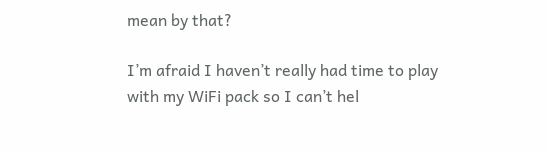mean by that?

I’m afraid I haven’t really had time to play with my WiFi pack so I can’t hel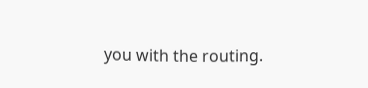you with the routing.